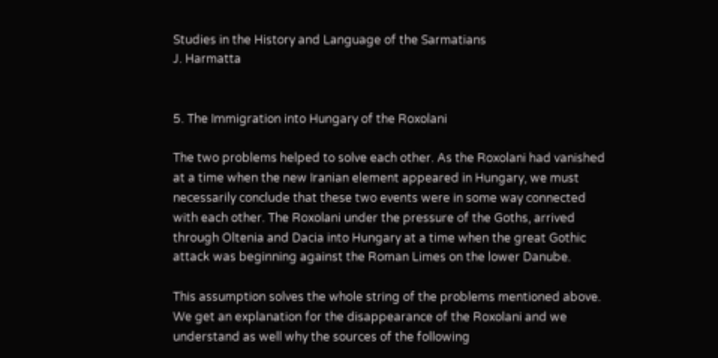Studies in the History and Language of the Sarmatians
J. Harmatta


5. The Immigration into Hungary of the Roxolani

The two problems helped to solve each other. As the Roxolani had vanished at a time when the new Iranian element appeared in Hungary, we must necessarily conclude that these two events were in some way connected with each other. The Roxolani under the pressure of the Goths, arrived through Oltenia and Dacia into Hungary at a time when the great Gothic attack was beginning against the Roman Limes on the lower Danube.

This assumption solves the whole string of the problems mentioned above. We get an explanation for the disappearance of the Roxolani and we understand as well why the sources of the following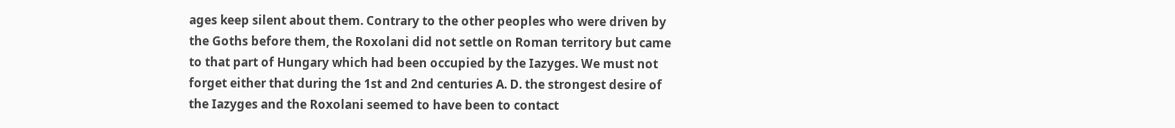ages keep silent about them. Contrary to the other peoples who were driven by the Goths before them, the Roxolani did not settle on Roman territory but came to that part of Hungary which had been occupied by the Iazyges. We must not forget either that during the 1st and 2nd centuries A. D. the strongest desire of the Iazyges and the Roxolani seemed to have been to contact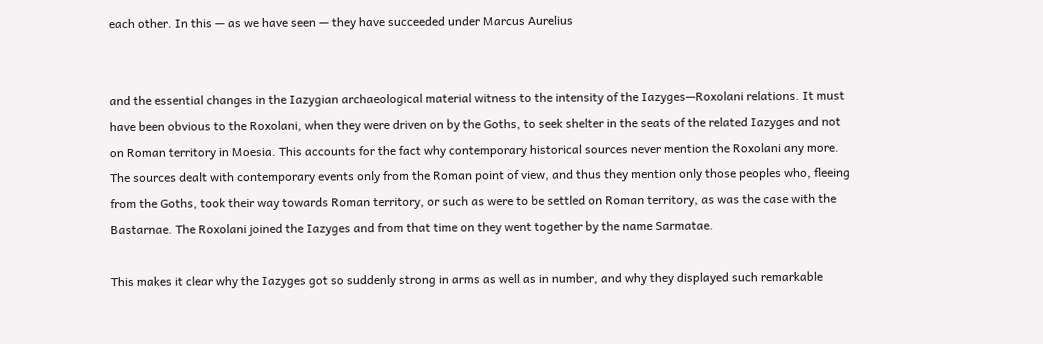each other. In this — as we have seen — they have succeeded under Marcus Aurelius


and the essential changes in the Iazygian archaeological material witness to the intensity of the Iazyges—Roxolani relations. It must have been obvious to the Roxolani, when they were driven on by the Goths, to seek shelter in the seats of the related Iazyges and not on Roman territory in Moesia. This accounts for the fact why contemporary historical sources never mention the Roxolani any more. The sources dealt with contemporary events only from the Roman point of view, and thus they mention only those peoples who, fleeing from the Goths, took their way towards Roman territory, or such as were to be settled on Roman territory, as was the case with the Bastarnae. The Roxolani joined the Iazyges and from that time on they went together by the name Sarmatae.

This makes it clear why the Iazyges got so suddenly strong in arms as well as in number, and why they displayed such remarkable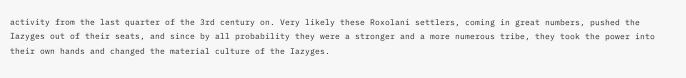activity from the last quarter of the 3rd century on. Very likely these Roxolani settlers, coming in great numbers, pushed the Iazyges out of their seats, and since by all probability they were a stronger and a more numerous tribe, they took the power into their own hands and changed the material culture of the Iazyges.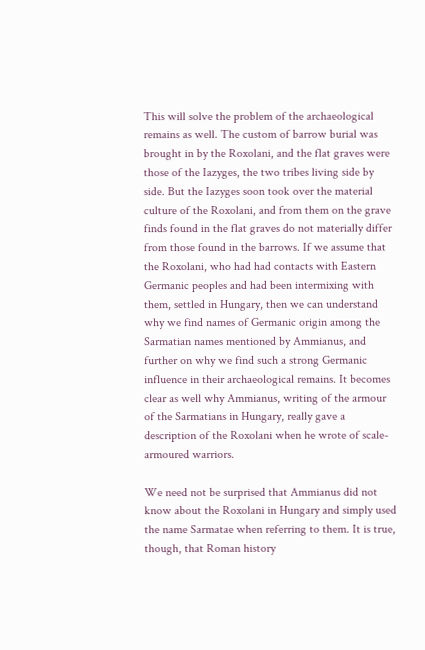This will solve the problem of the archaeological remains as well. The custom of barrow burial was brought in by the Roxolani, and the flat graves were those of the Iazyges, the two tribes living side by side. But the Iazyges soon took over the material culture of the Roxolani, and from them on the grave finds found in the flat graves do not materially differ from those found in the barrows. If we assume that the Roxolani, who had had contacts with Eastern Germanic peoples and had been intermixing with them, settled in Hungary, then we can understand why we find names of Germanic origin among the Sarmatian names mentioned by Ammianus, and further on why we find such a strong Germanic influence in their archaeological remains. It becomes clear as well why Ammianus, writing of the armour of the Sarmatians in Hungary, really gave a description of the Roxolani when he wrote of scale-armoured warriors.

We need not be surprised that Ammianus did not know about the Roxolani in Hungary and simply used the name Sarmatae when referring to them. It is true, though, that Roman history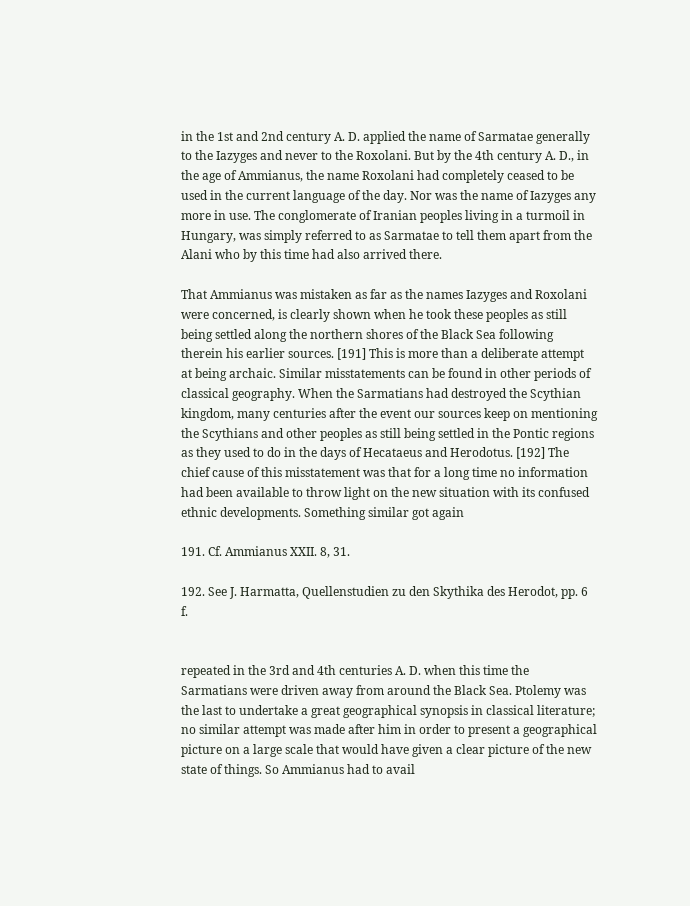in the 1st and 2nd century A. D. applied the name of Sarmatae generally to the Iazyges and never to the Roxolani. But by the 4th century A. D., in the age of Ammianus, the name Roxolani had completely ceased to be used in the current language of the day. Nor was the name of Iazyges any more in use. The conglomerate of Iranian peoples living in a turmoil in Hungary, was simply referred to as Sarmatae to tell them apart from the Alani who by this time had also arrived there.

That Ammianus was mistaken as far as the names Iazyges and Roxolani were concerned, is clearly shown when he took these peoples as still being settled along the northern shores of the Black Sea following therein his earlier sources. [191] This is more than a deliberate attempt at being archaic. Similar misstatements can be found in other periods of classical geography. When the Sarmatians had destroyed the Scythian kingdom, many centuries after the event our sources keep on mentioning the Scythians and other peoples as still being settled in the Pontic regions as they used to do in the days of Hecataeus and Herodotus. [192] The chief cause of this misstatement was that for a long time no information had been available to throw light on the new situation with its confused ethnic developments. Something similar got again

191. Cf. Ammianus XXII. 8, 31.

192. See J. Harmatta, Quellenstudien zu den Skythika des Herodot, pp. 6 f.


repeated in the 3rd and 4th centuries A. D. when this time the Sarmatians were driven away from around the Black Sea. Ptolemy was the last to undertake a great geographical synopsis in classical literature; no similar attempt was made after him in order to present a geographical picture on a large scale that would have given a clear picture of the new state of things. So Ammianus had to avail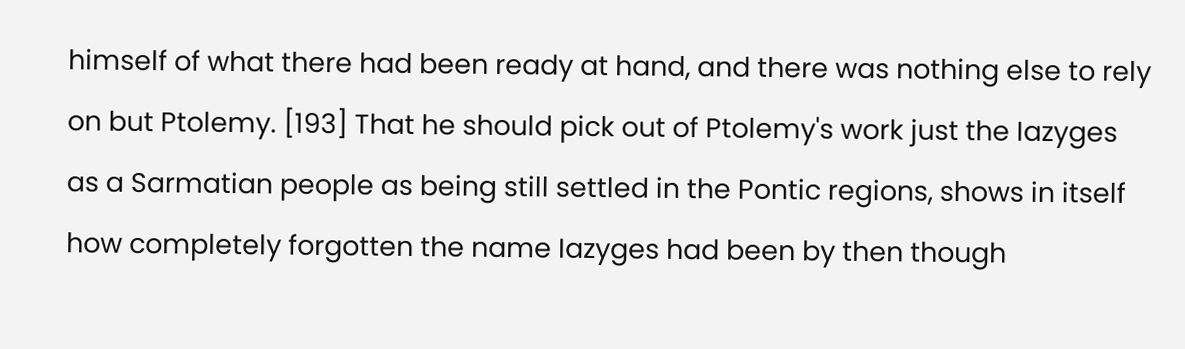himself of what there had been ready at hand, and there was nothing else to rely on but Ptolemy. [193] That he should pick out of Ptolemy's work just the Iazyges as a Sarmatian people as being still settled in the Pontic regions, shows in itself how completely forgotten the name Iazyges had been by then though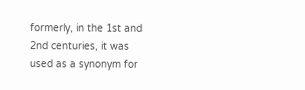formerly, in the 1st and 2nd centuries, it was used as a synonym for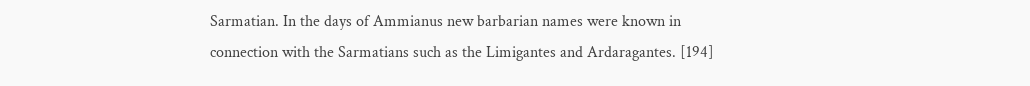Sarmatian. In the days of Ammianus new barbarian names were known in connection with the Sarmatians such as the Limigantes and Ardaragantes. [194]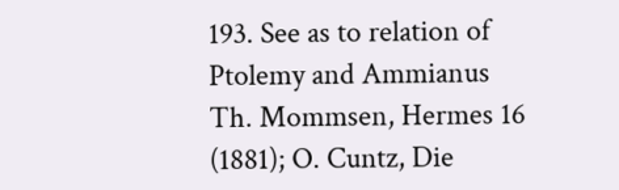193. See as to relation of Ptolemy and Ammianus Th. Mommsen, Hermes 16 (1881); O. Cuntz, Die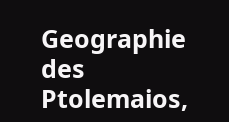Geographie des Ptolemaios,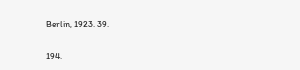Berlin, 1923. 39.

194.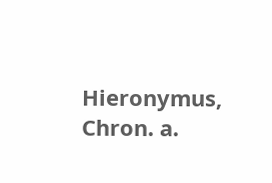Hieronymus, Chron. a.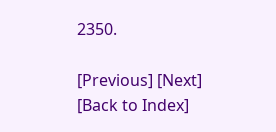2350.

[Previous] [Next]
[Back to Index]